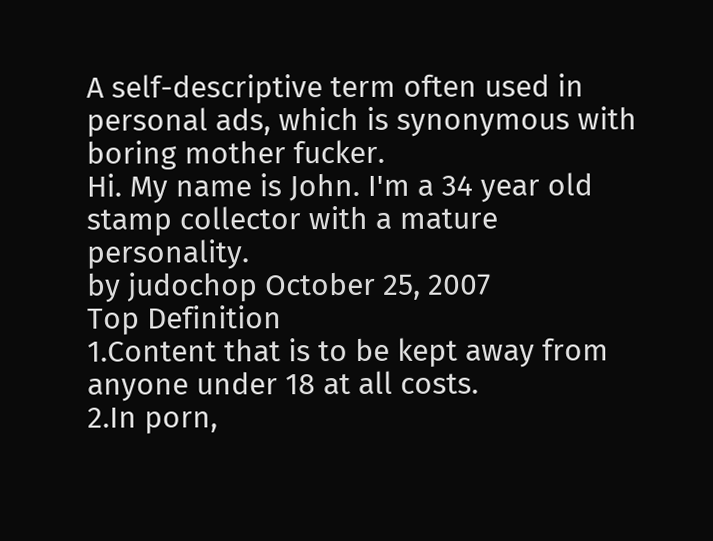A self-descriptive term often used in personal ads, which is synonymous with boring mother fucker.
Hi. My name is John. I'm a 34 year old stamp collector with a mature personality.
by judochop October 25, 2007
Top Definition
1.Content that is to be kept away from anyone under 18 at all costs.
2.In porn,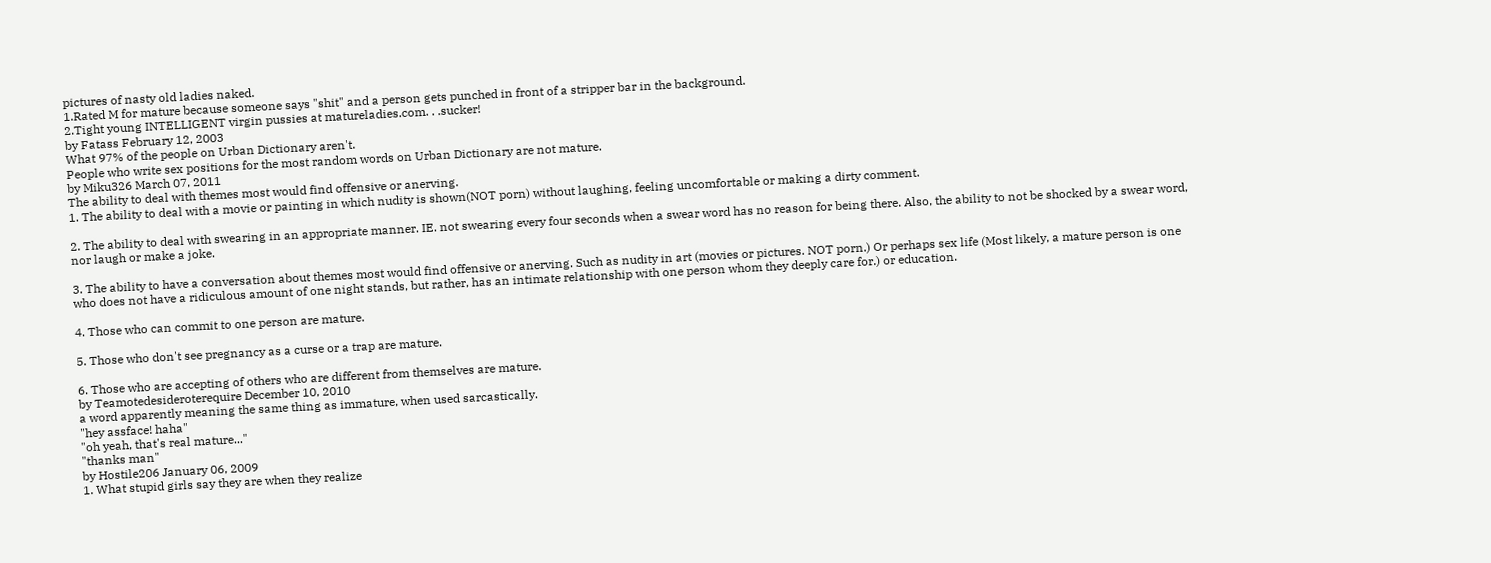pictures of nasty old ladies naked.
1.Rated M for mature because someone says "shit" and a person gets punched in front of a stripper bar in the background.
2.Tight young INTELLIGENT virgin pussies at matureladies.com. . .sucker!
by Fatass February 12, 2003
What 97% of the people on Urban Dictionary aren't.
People who write sex positions for the most random words on Urban Dictionary are not mature.
by Miku326 March 07, 2011
The ability to deal with themes most would find offensive or anerving.
1. The ability to deal with a movie or painting in which nudity is shown(NOT porn) without laughing, feeling uncomfortable or making a dirty comment.

2. The ability to deal with swearing in an appropriate manner. IE. not swearing every four seconds when a swear word has no reason for being there. Also, the ability to not be shocked by a swear word, nor laugh or make a joke.

3. The ability to have a conversation about themes most would find offensive or anerving. Such as nudity in art (movies or pictures. NOT porn.) Or perhaps sex life (Most likely, a mature person is one who does not have a ridiculous amount of one night stands, but rather, has an intimate relationship with one person whom they deeply care for.) or education.

4. Those who can commit to one person are mature.

5. Those who don't see pregnancy as a curse or a trap are mature.

6. Those who are accepting of others who are different from themselves are mature.
by Teamotedesideroterequire December 10, 2010
a word apparently meaning the same thing as immature, when used sarcastically.
"hey assface! haha"
"oh yeah, that's real mature..."
"thanks man"
by Hostile206 January 06, 2009
1. What stupid girls say they are when they realize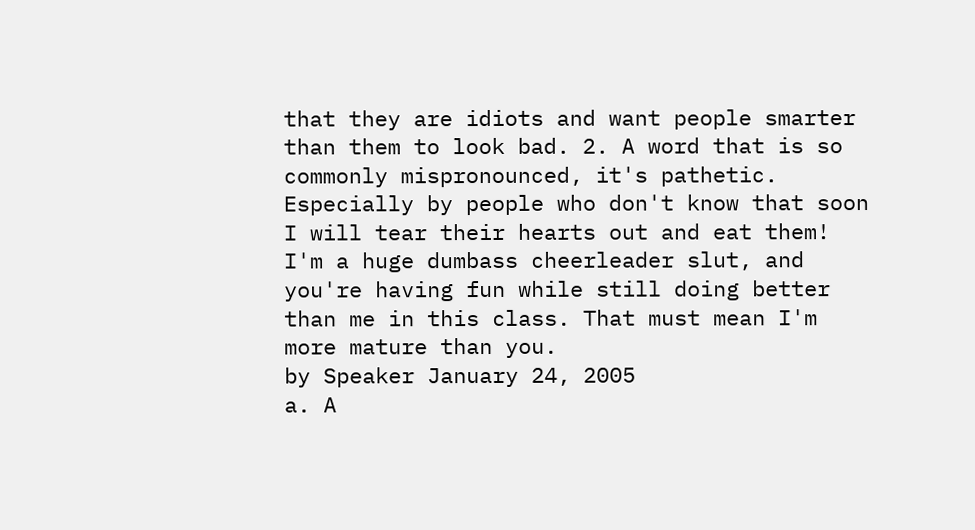that they are idiots and want people smarter than them to look bad. 2. A word that is so commonly mispronounced, it's pathetic. Especially by people who don't know that soon I will tear their hearts out and eat them!
I'm a huge dumbass cheerleader slut, and you're having fun while still doing better than me in this class. That must mean I'm more mature than you.
by Speaker January 24, 2005
a. A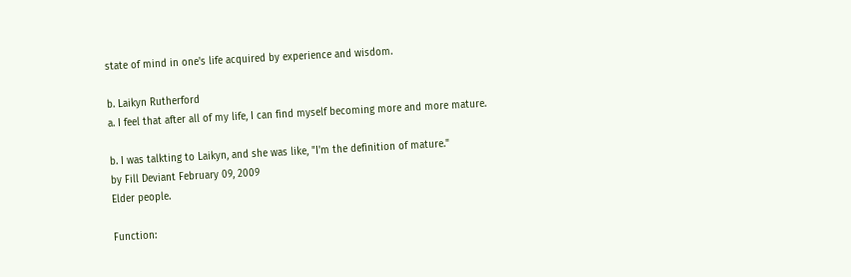state of mind in one's life acquired by experience and wisdom.

b. Laikyn Rutherford
a. I feel that after all of my life, I can find myself becoming more and more mature.

b. I was talkting to Laikyn, and she was like, "I'm the definition of mature."
by Fill Deviant February 09, 2009
Elder people.

Function: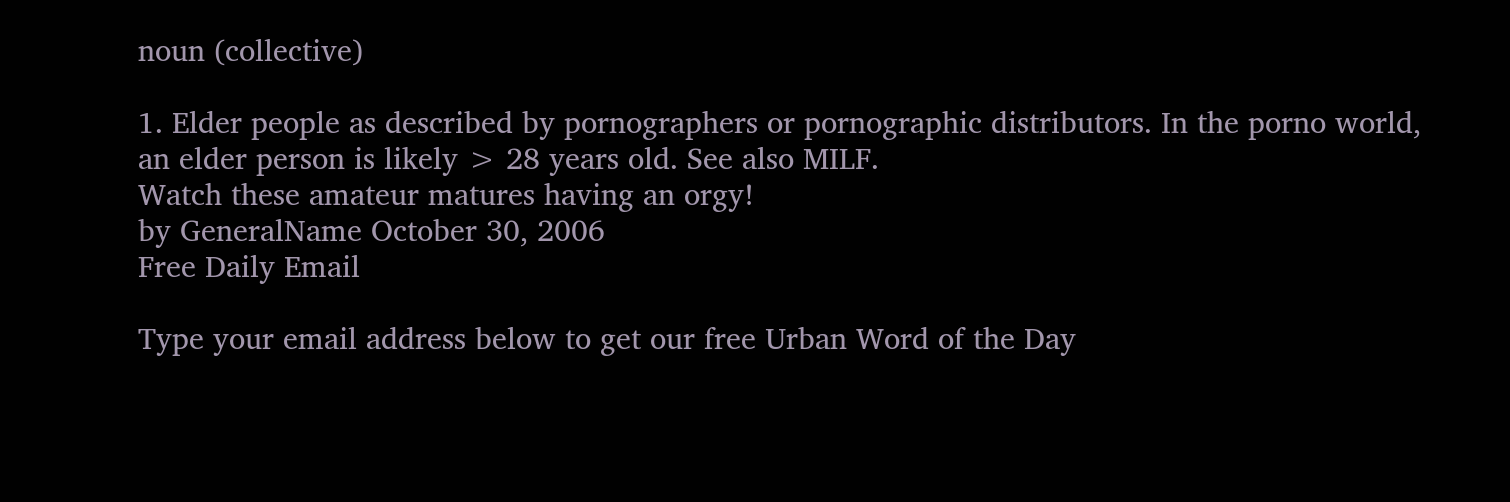noun (collective)

1. Elder people as described by pornographers or pornographic distributors. In the porno world, an elder person is likely > 28 years old. See also MILF.
Watch these amateur matures having an orgy!
by GeneralName October 30, 2006
Free Daily Email

Type your email address below to get our free Urban Word of the Day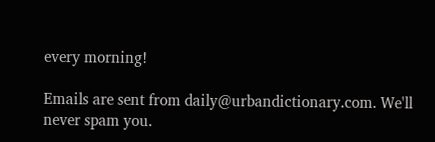every morning!

Emails are sent from daily@urbandictionary.com. We'll never spam you.